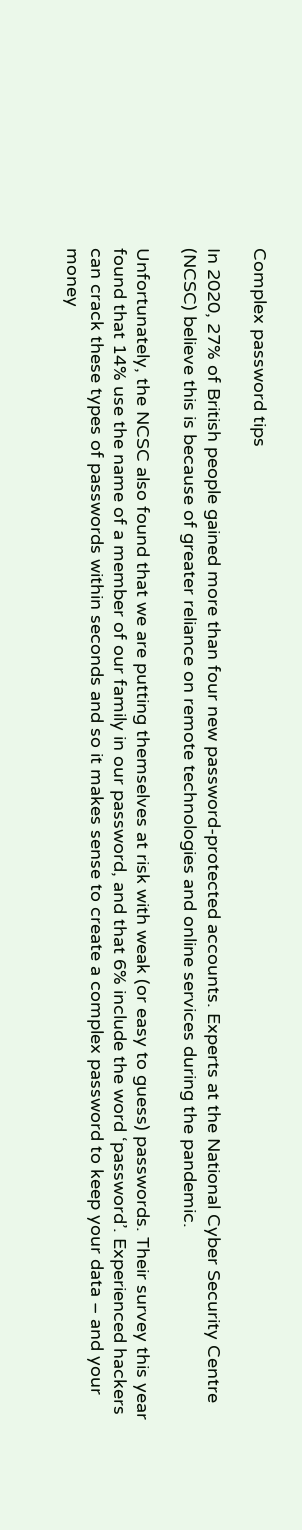Complex password tips

In 2020, 27% of British people gained more than four new password-protected accounts. Experts at the National Cyber Security Centre (NCSC) believe this is because of greater reliance on remote technologies and online services during the pandemic.

Unfortunately, the NCSC also found that we are putting themselves at risk with weak (or easy to guess) passwords. Their survey this year found that 14% use the name of a member of our family in our password, and that 6% include the word ‘password’. Experienced hackers can crack these types of passwords within seconds and so it makes sense to create a complex password to keep your data – and your money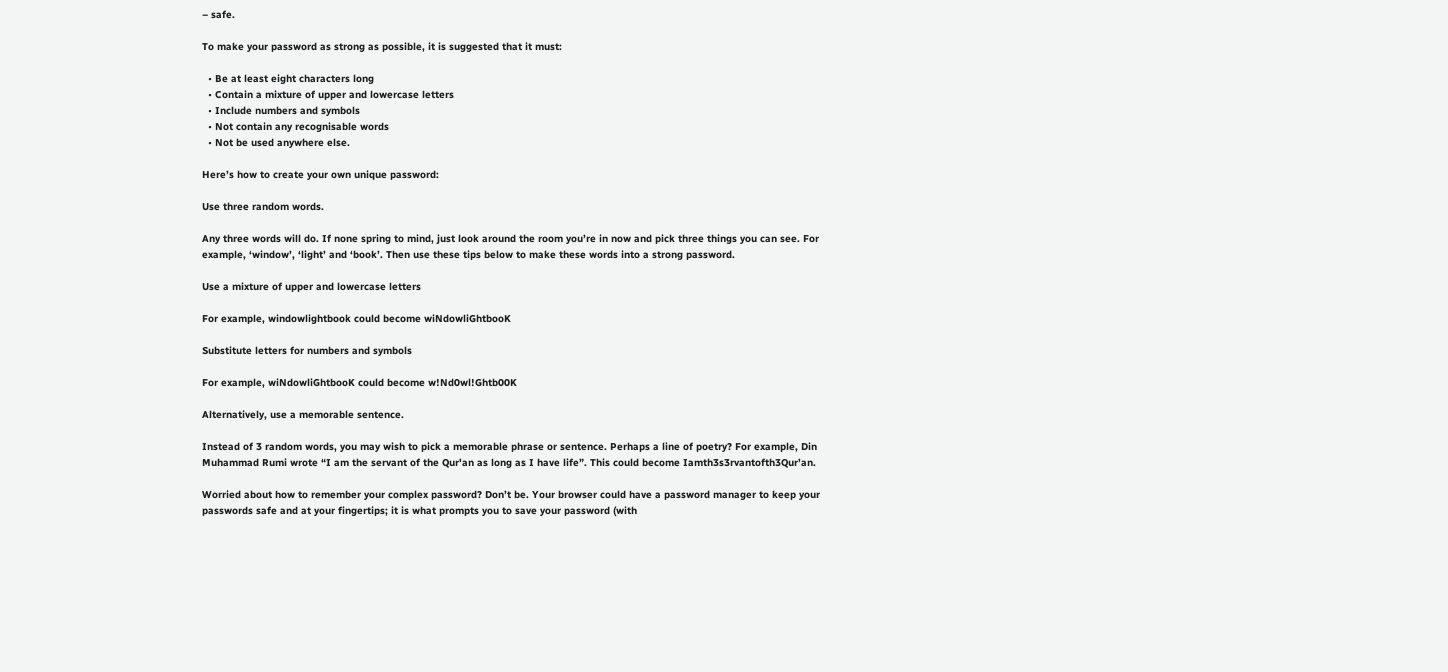– safe.

To make your password as strong as possible, it is suggested that it must:

  • Be at least eight characters long
  • Contain a mixture of upper and lowercase letters
  • Include numbers and symbols
  • Not contain any recognisable words
  • Not be used anywhere else.

Here’s how to create your own unique password:

Use three random words.

Any three words will do. If none spring to mind, just look around the room you’re in now and pick three things you can see. For example, ‘window’, ‘light’ and ‘book’. Then use these tips below to make these words into a strong password.

Use a mixture of upper and lowercase letters

For example, windowlightbook could become wiNdowliGhtbooK

Substitute letters for numbers and symbols

For example, wiNdowliGhtbooK could become w!Nd0wl!Ghtb00K

Alternatively, use a memorable sentence.

Instead of 3 random words, you may wish to pick a memorable phrase or sentence. Perhaps a line of poetry? For example, Din Muhammad Rumi wrote “I am the servant of the Qur'an as long as I have life”. This could become Iamth3s3rvantofth3Qur’an.

Worried about how to remember your complex password? Don’t be. Your browser could have a password manager to keep your passwords safe and at your fingertips; it is what prompts you to save your password (with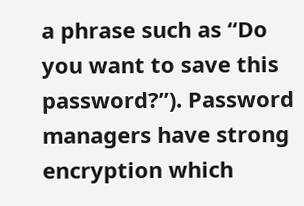a phrase such as “Do you want to save this password?”). Password managers have strong encryption which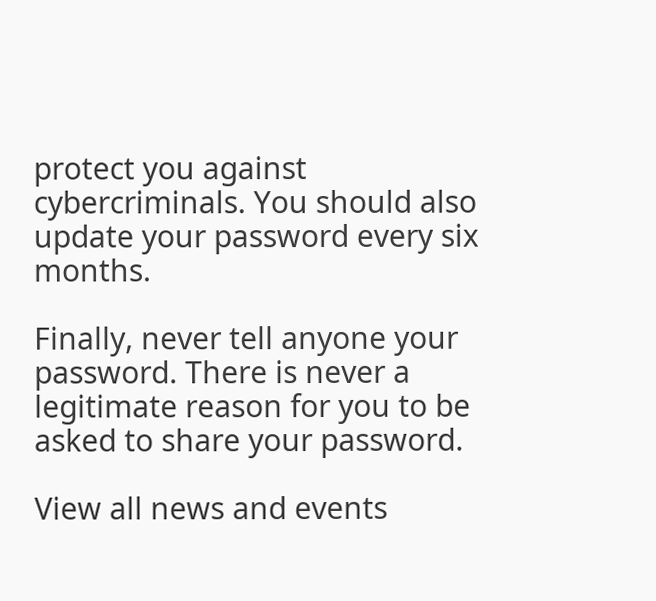protect you against cybercriminals. You should also update your password every six months.

Finally, never tell anyone your password. There is never a legitimate reason for you to be asked to share your password.

View all news and events